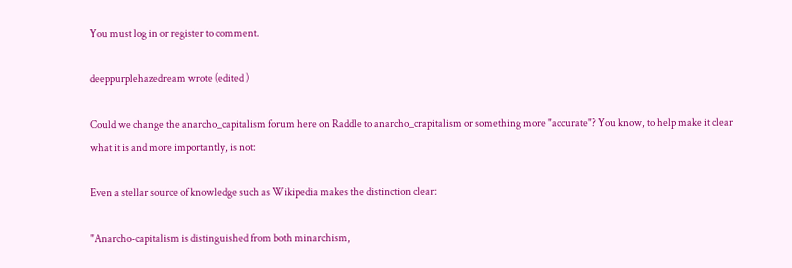You must log in or register to comment.

deeppurplehazedream wrote (edited )

Could we change the anarcho_capitalism forum here on Raddle to anarcho_crapitalism or something more "accurate"? You know, to help make it clear what it is and more importantly, is not:

Even a stellar source of knowledge such as Wikipedia makes the distinction clear:

"Anarcho-capitalism is distinguished from both minarchism,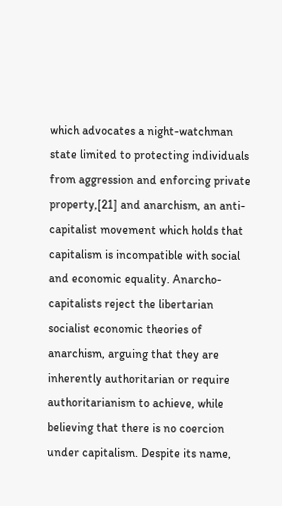which advocates a night-watchman state limited to protecting individuals from aggression and enforcing private property,[21] and anarchism, an anti-capitalist movement which holds that capitalism is incompatible with social and economic equality. Anarcho-capitalists reject the libertarian socialist economic theories of anarchism, arguing that they are inherently authoritarian or require authoritarianism to achieve, while believing that there is no coercion under capitalism. Despite its name,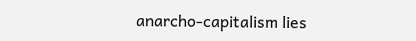anarcho-capitalism lies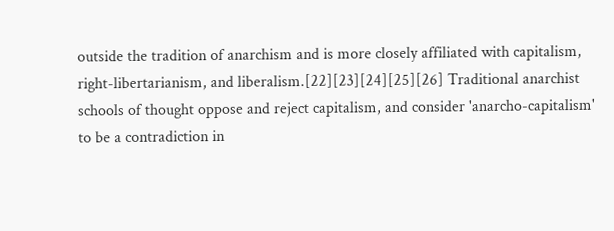outside the tradition of anarchism and is more closely affiliated with capitalism, right-libertarianism, and liberalism.[22][23][24][25][26] Traditional anarchist schools of thought oppose and reject capitalism, and consider 'anarcho-capitalism' to be a contradiction in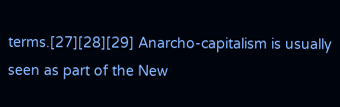terms.[27][28][29] Anarcho-capitalism is usually seen as part of the New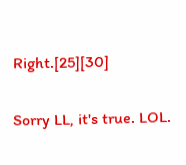Right.[25][30]

Sorry LL, it's true. LOL.